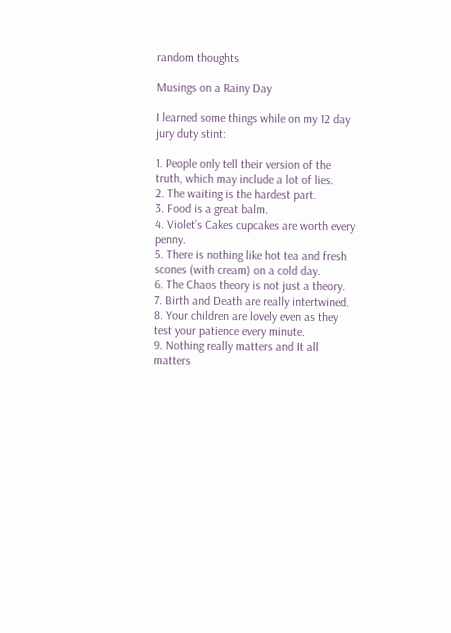random thoughts

Musings on a Rainy Day

I learned some things while on my 12 day jury duty stint:

1. People only tell their version of the truth, which may include a lot of lies.
2. The waiting is the hardest part.
3. Food is a great balm.
4. Violet’s Cakes cupcakes are worth every penny.
5. There is nothing like hot tea and fresh scones (with cream) on a cold day.
6. The Chaos theory is not just a theory.
7. Birth and Death are really intertwined.
8. Your children are lovely even as they test your patience every minute.
9. Nothing really matters and It all matters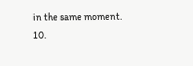in the same moment.
10.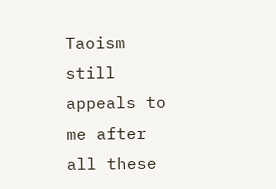Taoism still appeals to me after all these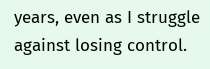years, even as I struggle against losing control.